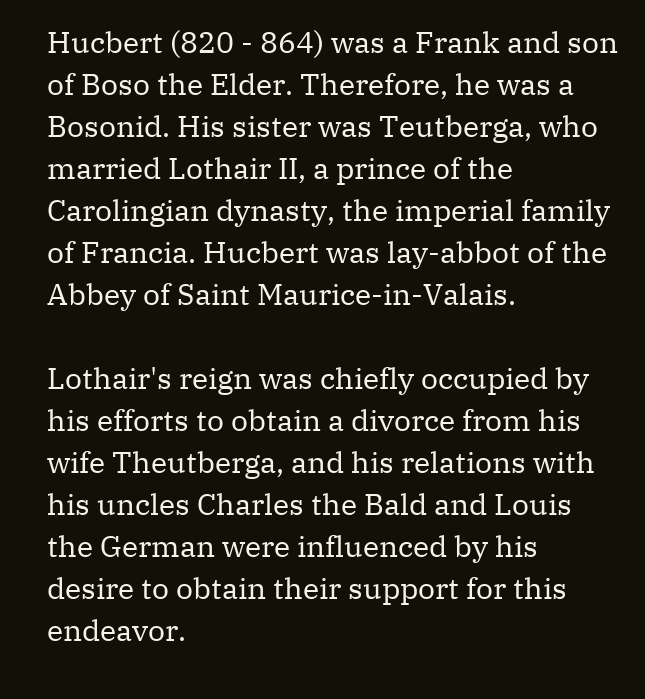Hucbert (820 - 864) was a Frank and son of Boso the Elder. Therefore, he was a Bosonid. His sister was Teutberga, who married Lothair II, a prince of the Carolingian dynasty, the imperial family of Francia. Hucbert was lay-abbot of the Abbey of Saint Maurice-in-Valais.

Lothair's reign was chiefly occupied by his efforts to obtain a divorce from his wife Theutberga, and his relations with his uncles Charles the Bald and Louis the German were influenced by his desire to obtain their support for this endeavor.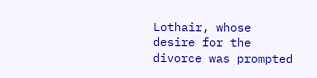Lothair, whose desire for the divorce was prompted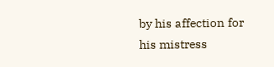by his affection for his mistress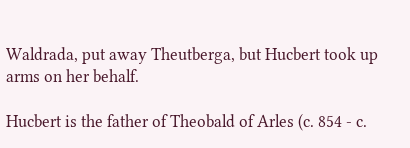Waldrada, put away Theutberga, but Hucbert took up arms on her behalf.

Hucbert is the father of Theobald of Arles (c. 854 - c.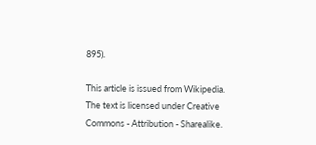895).

This article is issued from Wikipedia. The text is licensed under Creative Commons - Attribution - Sharealike.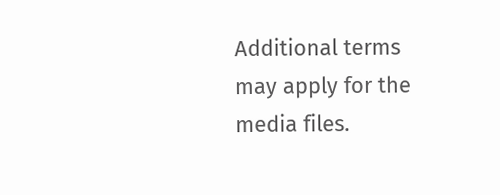Additional terms may apply for the media files.